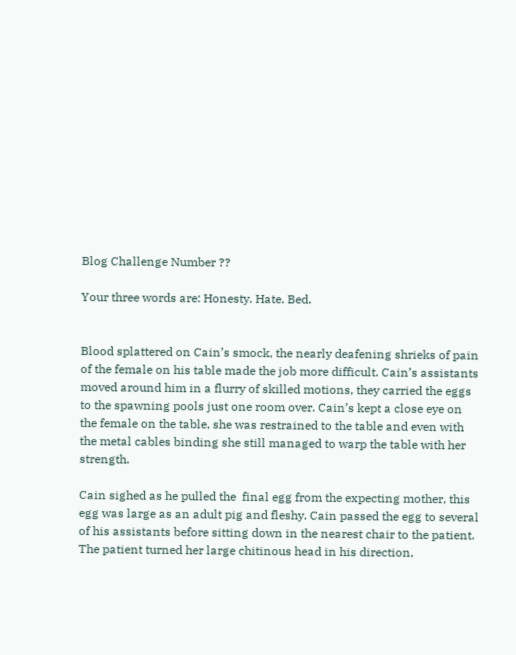Blog Challenge Number ??

Your three words are: Honesty. Hate. Bed.


Blood splattered on Cain’s smock, the nearly deafening shrieks of pain of the female on his table made the job more difficult. Cain’s assistants moved around him in a flurry of skilled motions, they carried the eggs to the spawning pools just one room over. Cain’s kept a close eye on the female on the table, she was restrained to the table and even with the metal cables binding she still managed to warp the table with her strength.

Cain sighed as he pulled the  final egg from the expecting mother, this egg was large as an adult pig and fleshy. Cain passed the egg to several of his assistants before sitting down in the nearest chair to the patient.  The patient turned her large chitinous head in his direction,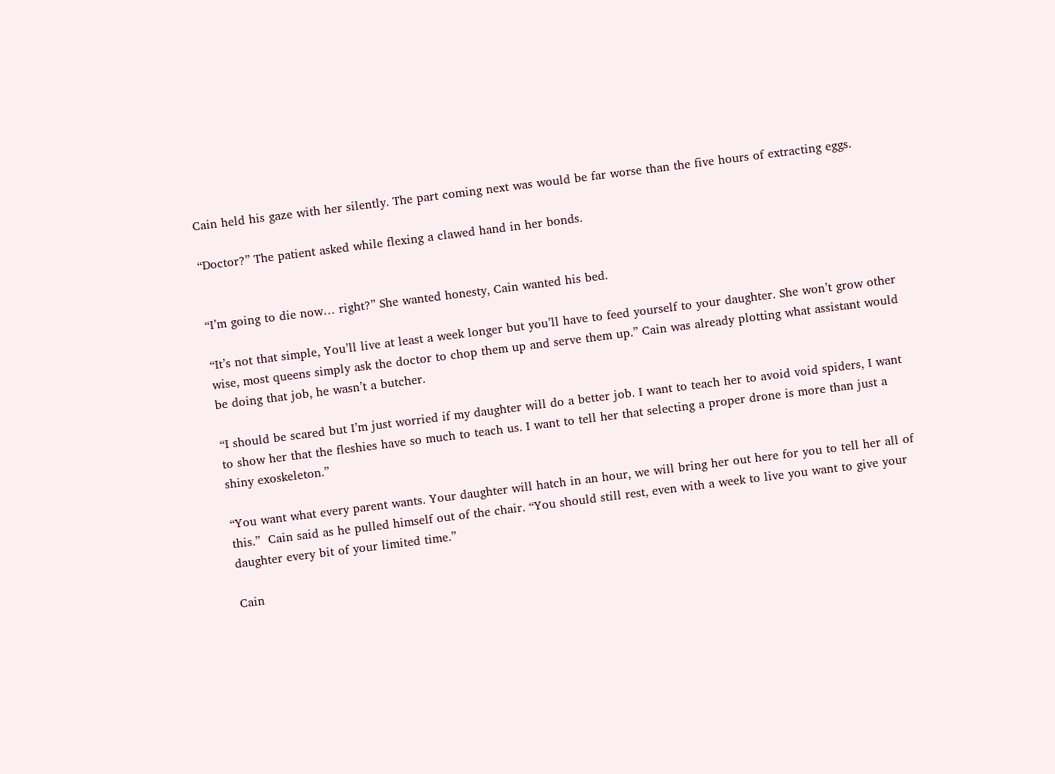Cain held his gaze with her silently. The part coming next was would be far worse than the five hours of extracting eggs.

“Doctor?” The patient asked while flexing a clawed hand in her bonds.


“I’m going to die now… right?” She wanted honesty, Cain wanted his bed.

“It’s not that simple, You’ll live at least a week longer but you’ll have to feed yourself to your daughter. She won’t grow other wise, most queens simply ask the doctor to chop them up and serve them up.” Cain was already plotting what assistant would be doing that job, he wasn’t a butcher.

“I should be scared but I’m just worried if my daughter will do a better job. I want to teach her to avoid void spiders, I want to show her that the fleshies have so much to teach us. I want to tell her that selecting a proper drone is more than just a shiny exoskeleton.”

“You want what every parent wants. Your daughter will hatch in an hour, we will bring her out here for you to tell her all of this.”  Cain said as he pulled himself out of the chair. “You should still rest, even with a week to live you want to give your daughter every bit of your limited time.”

Cain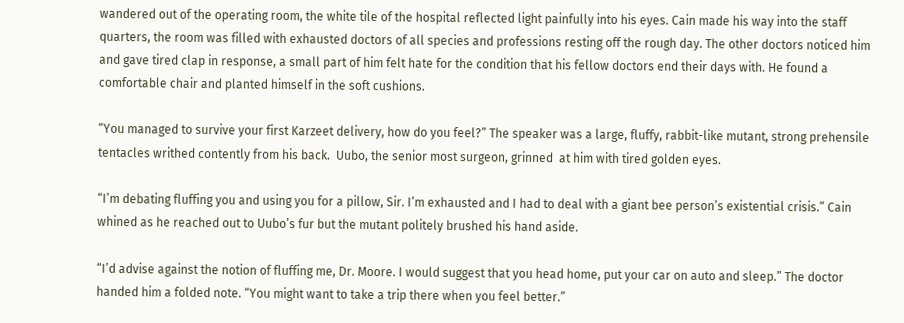wandered out of the operating room, the white tile of the hospital reflected light painfully into his eyes. Cain made his way into the staff quarters, the room was filled with exhausted doctors of all species and professions resting off the rough day. The other doctors noticed him and gave tired clap in response, a small part of him felt hate for the condition that his fellow doctors end their days with. He found a comfortable chair and planted himself in the soft cushions.

“You managed to survive your first Karzeet delivery, how do you feel?” The speaker was a large, fluffy, rabbit-like mutant, strong prehensile tentacles writhed contently from his back.  Uubo, the senior most surgeon, grinned  at him with tired golden eyes.

“I’m debating fluffing you and using you for a pillow, Sir. I’m exhausted and I had to deal with a giant bee person’s existential crisis.” Cain whined as he reached out to Uubo’s fur but the mutant politely brushed his hand aside.

“I’d advise against the notion of fluffing me, Dr. Moore. I would suggest that you head home, put your car on auto and sleep.” The doctor handed him a folded note. “You might want to take a trip there when you feel better.”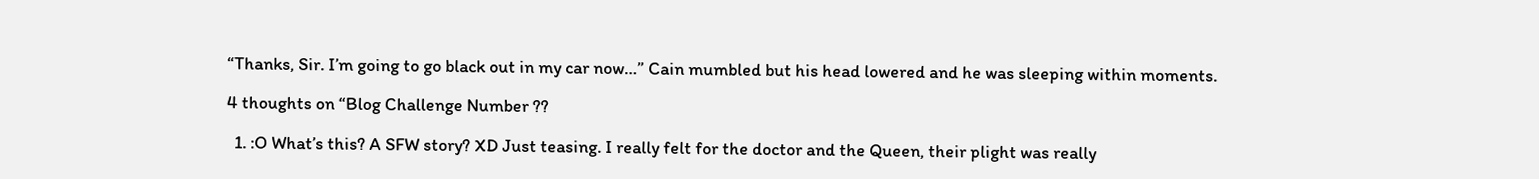“Thanks, Sir. I’m going to go black out in my car now…” Cain mumbled but his head lowered and he was sleeping within moments.

4 thoughts on “Blog Challenge Number ??

  1. :O What’s this? A SFW story? XD Just teasing. I really felt for the doctor and the Queen, their plight was really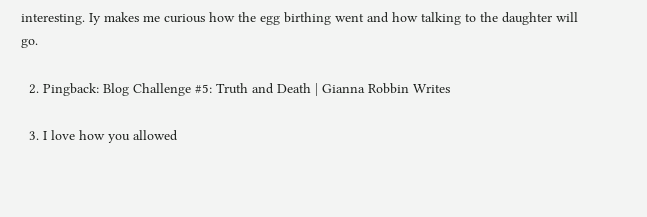interesting. Iy makes me curious how the egg birthing went and how talking to the daughter will go.

  2. Pingback: Blog Challenge #5: Truth and Death | Gianna Robbin Writes

  3. I love how you allowed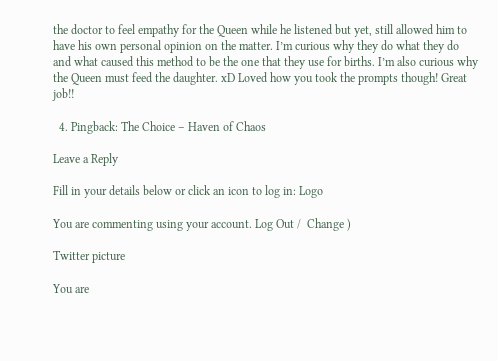the doctor to feel empathy for the Queen while he listened but yet, still allowed him to have his own personal opinion on the matter. I’m curious why they do what they do and what caused this method to be the one that they use for births. I’m also curious why the Queen must feed the daughter. xD Loved how you took the prompts though! Great job!!

  4. Pingback: The Choice – Haven of Chaos

Leave a Reply

Fill in your details below or click an icon to log in: Logo

You are commenting using your account. Log Out /  Change )

Twitter picture

You are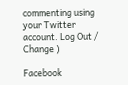commenting using your Twitter account. Log Out /  Change )

Facebook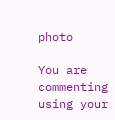photo

You are commenting using your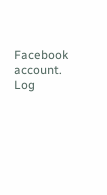Facebook account. Log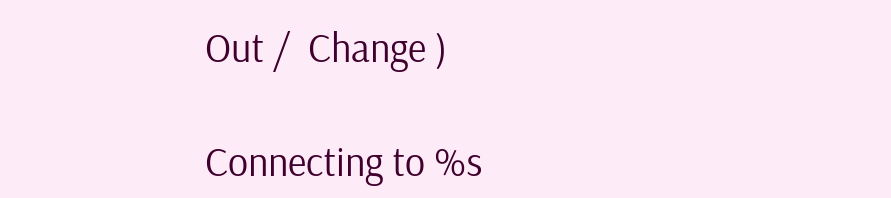Out /  Change )

Connecting to %s